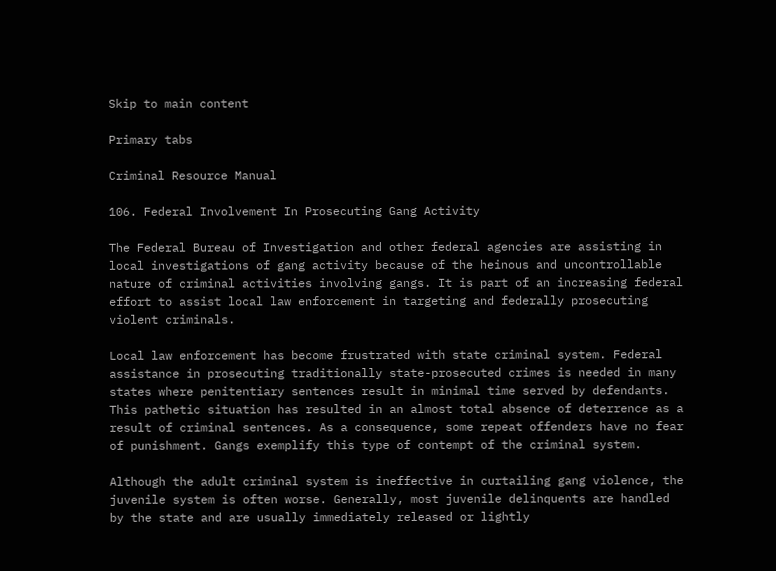Skip to main content

Primary tabs

Criminal Resource Manual

106. Federal Involvement In Prosecuting Gang Activity

The Federal Bureau of Investigation and other federal agencies are assisting in local investigations of gang activity because of the heinous and uncontrollable nature of criminal activities involving gangs. It is part of an increasing federal effort to assist local law enforcement in targeting and federally prosecuting violent criminals.

Local law enforcement has become frustrated with state criminal system. Federal assistance in prosecuting traditionally state-prosecuted crimes is needed in many states where penitentiary sentences result in minimal time served by defendants. This pathetic situation has resulted in an almost total absence of deterrence as a result of criminal sentences. As a consequence, some repeat offenders have no fear of punishment. Gangs exemplify this type of contempt of the criminal system.

Although the adult criminal system is ineffective in curtailing gang violence, the juvenile system is often worse. Generally, most juvenile delinquents are handled by the state and are usually immediately released or lightly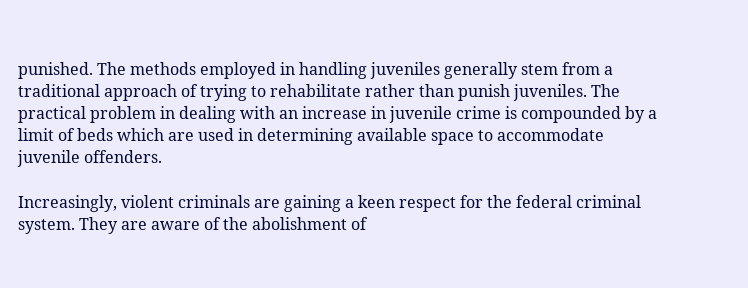punished. The methods employed in handling juveniles generally stem from a traditional approach of trying to rehabilitate rather than punish juveniles. The practical problem in dealing with an increase in juvenile crime is compounded by a limit of beds which are used in determining available space to accommodate juvenile offenders.

Increasingly, violent criminals are gaining a keen respect for the federal criminal system. They are aware of the abolishment of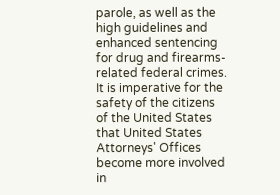parole, as well as the high guidelines and enhanced sentencing for drug and firearms-related federal crimes. It is imperative for the safety of the citizens of the United States that United States Attorneys' Offices become more involved in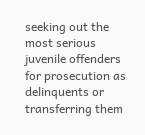seeking out the most serious juvenile offenders for prosecution as delinquents or transferring them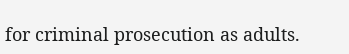for criminal prosecution as adults.